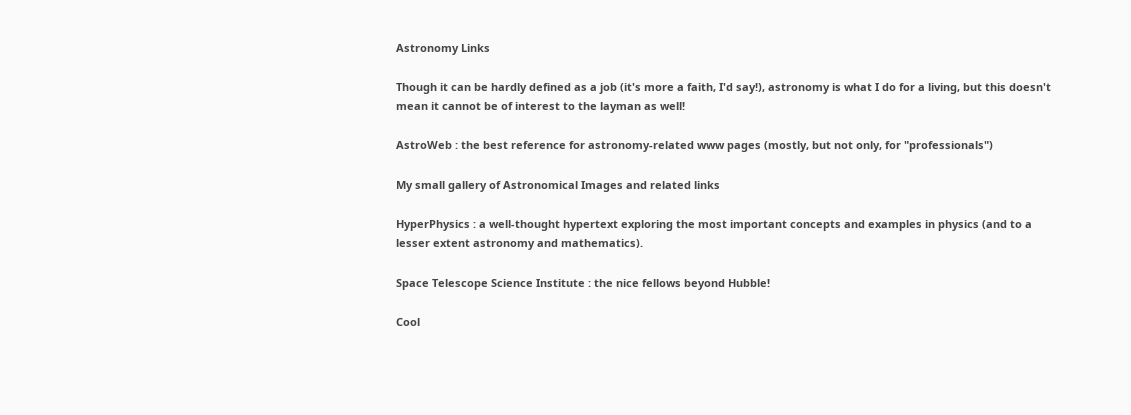Astronomy Links

Though it can be hardly defined as a job (it's more a faith, I'd say!), astronomy is what I do for a living, but this doesn't mean it cannot be of interest to the layman as well!

AstroWeb : the best reference for astronomy-related www pages (mostly, but not only, for "professionals")

My small gallery of Astronomical Images and related links

HyperPhysics : a well-thought hypertext exploring the most important concepts and examples in physics (and to a lesser extent astronomy and mathematics).

Space Telescope Science Institute : the nice fellows beyond Hubble!

Cool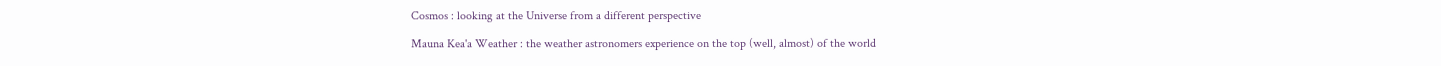Cosmos : looking at the Universe from a different perspective

Mauna Kea'a Weather : the weather astronomers experience on the top (well, almost) of the world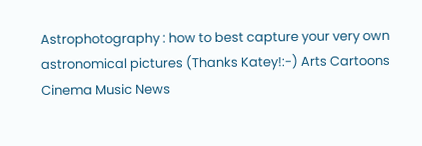Astrophotography : how to best capture your very own astronomical pictures (Thanks Katey!:-) Arts Cartoons Cinema Music News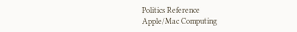Politics Reference
Apple/Mac Computing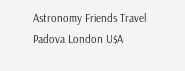Astronomy Friends Travel Padova London U$A